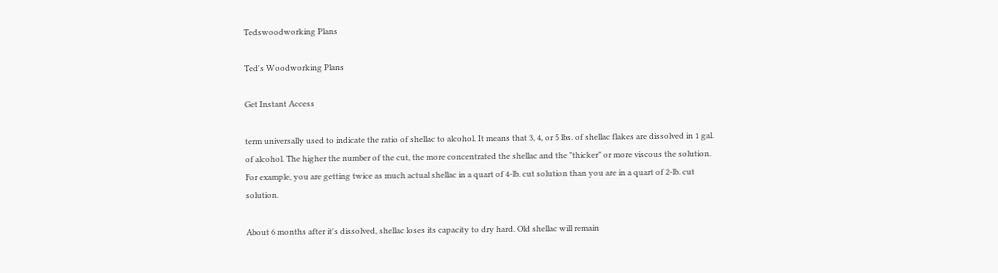Tedswoodworking Plans

Ted's Woodworking Plans

Get Instant Access

term universally used to indicate the ratio of shellac to alcohol. It means that 3, 4, or 5 lbs. of shellac flakes are dissolved in 1 gal. of alcohol. The higher the number of the cut, the more concentrated the shellac and the "thicker" or more viscous the solution. For example, you are getting twice as much actual shellac in a quart of 4-lb. cut solution than you are in a quart of 2-lb. cut solution.

About 6 months after it's dissolved, shellac loses its capacity to dry hard. Old shellac will remain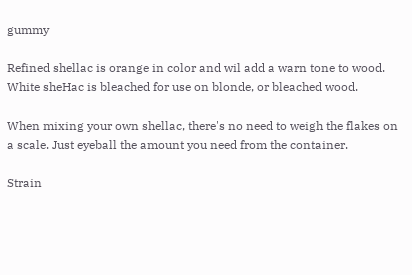gummy

Refined shellac is orange in color and wil add a warn tone to wood. White sheHac is bleached for use on blonde, or bleached wood.

When mixing your own shellac, there's no need to weigh the flakes on a scale. Just eyeball the amount you need from the container.

Strain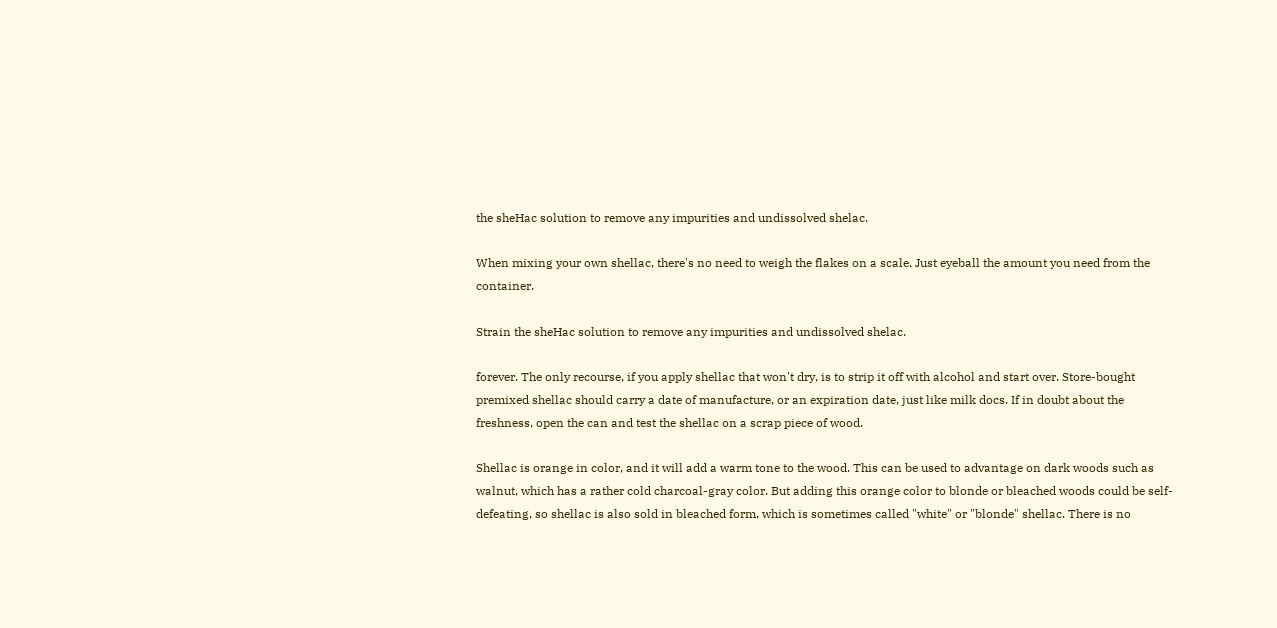the sheHac solution to remove any impurities and undissolved shelac.

When mixing your own shellac, there's no need to weigh the flakes on a scale. Just eyeball the amount you need from the container.

Strain the sheHac solution to remove any impurities and undissolved shelac.

forever. The only recourse, if you apply shellac that won't dry, is to strip it off with alcohol and start over. Store-bought premixed shellac should carry a date of manufacture, or an expiration date, just like milk docs. If in doubt about the freshness, open the can and test the shellac on a scrap piece of wood.

Shellac is orange in color, and it will add a warm tone to the wood. This can be used to advantage on dark woods such as walnut, which has a rather cold charcoal-gray color. But adding this orange color to blonde or bleached woods could be self-defeating, so shellac is also sold in bleached form, which is sometimes called "white" or "blonde" shellac. There is no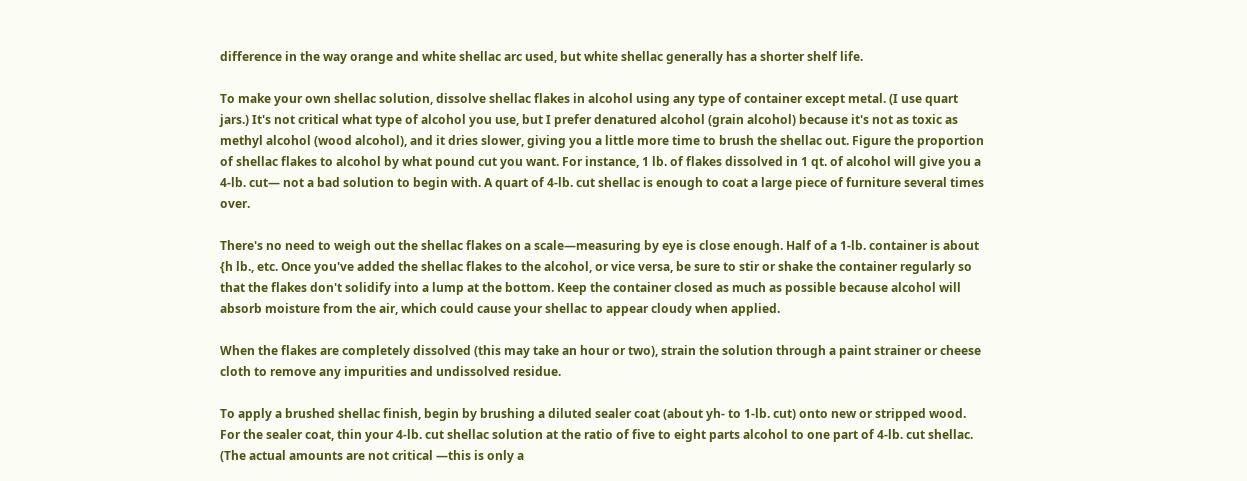difference in the way orange and white shellac arc used, but white shellac generally has a shorter shelf life.

To make your own shellac solution, dissolve shellac flakes in alcohol using any type of container except metal. (I use quart jars.) It's not critical what type of alcohol you use, but I prefer denatured alcohol (grain alcohol) because it's not as toxic as methyl alcohol (wood alcohol), and it dries slower, giving you a little more time to brush the shellac out. Figure the proportion of shellac flakes to alcohol by what pound cut you want. For instance, 1 lb. of flakes dissolved in 1 qt. of alcohol will give you a 4-lb. cut— not a bad solution to begin with. A quart of 4-lb. cut shellac is enough to coat a large piece of furniture several times over.

There's no need to weigh out the shellac flakes on a scale—measuring by eye is close enough. Half of a 1-lb. container is about {h lb., etc. Once you've added the shellac flakes to the alcohol, or vice versa, be sure to stir or shake the container regularly so that the flakes don't solidify into a lump at the bottom. Keep the container closed as much as possible because alcohol will absorb moisture from the air, which could cause your shellac to appear cloudy when applied.

When the flakes are completely dissolved (this may take an hour or two), strain the solution through a paint strainer or cheese cloth to remove any impurities and undissolved residue.

To apply a brushed shellac finish, begin by brushing a diluted sealer coat (about yh- to 1-lb. cut) onto new or stripped wood. For the sealer coat, thin your 4-lb. cut shellac solution at the ratio of five to eight parts alcohol to one part of 4-lb. cut shellac. (The actual amounts are not critical —this is only a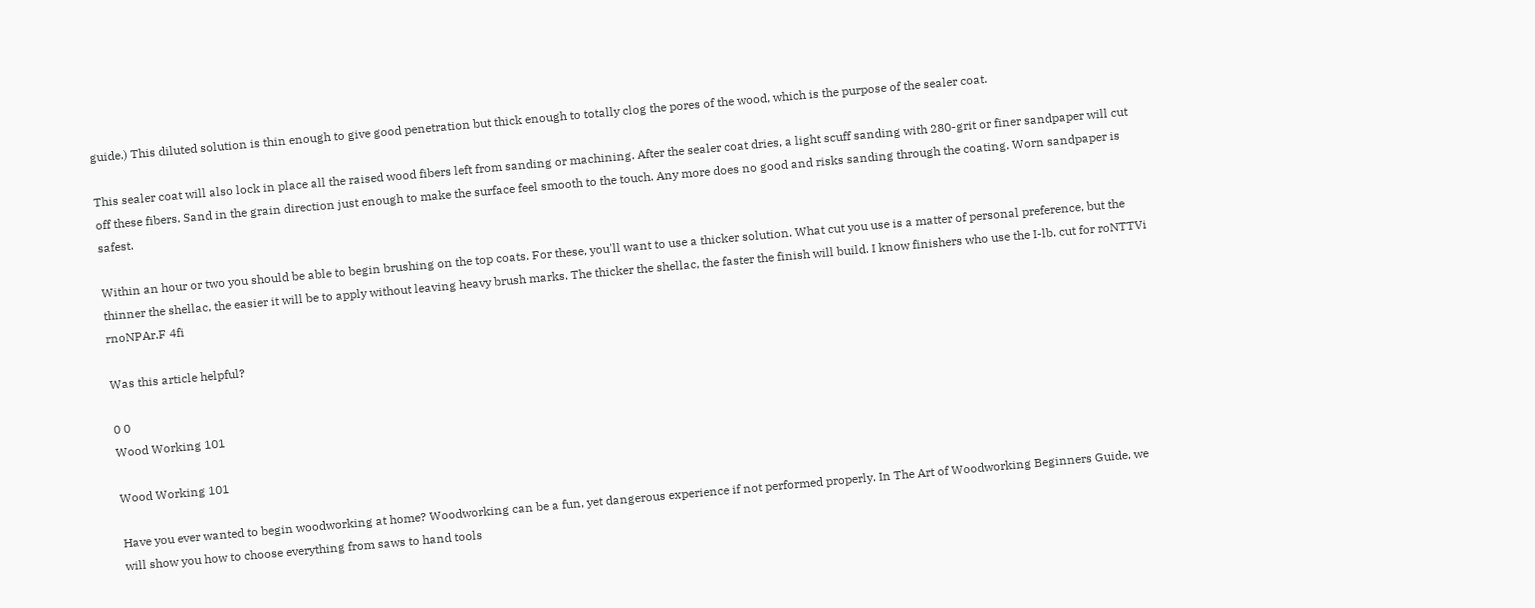guide.) This diluted solution is thin enough to give good penetration but thick enough to totally clog the pores of the wood, which is the purpose of the sealer coat.

This sealer coat will also lock in place all the raised wood fibers left from sanding or machining. After the sealer coat dries, a light scuff sanding with 280-grit or finer sandpaper will cut off these fibers. Sand in the grain direction just enough to make the surface feel smooth to the touch. Any more does no good and risks sanding through the coating. Worn sandpaper is safest.

Within an hour or two you should be able to begin brushing on the top coats. For these, you'll want to use a thicker solution. What cut you use is a matter of personal preference, but the thinner the shellac, the easier it will be to apply without leaving heavy brush marks. The thicker the shellac, the faster the finish will build. I know finishers who use the I-lb. cut for roNTTVi rnoNPAr.F 4fi

Was this article helpful?

0 0
Wood Working 101

Wood Working 101

Have you ever wanted to begin woodworking at home? Woodworking can be a fun, yet dangerous experience if not performed properly. In The Art of Woodworking Beginners Guide, we will show you how to choose everything from saws to hand tools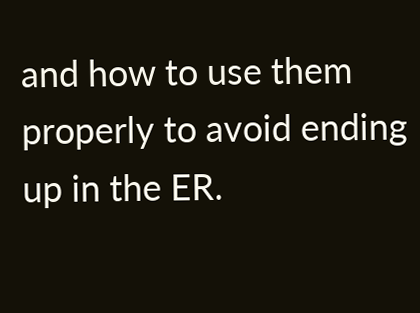and how to use them properly to avoid ending up in the ER.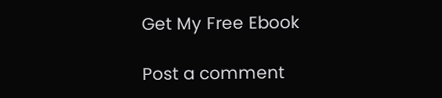Get My Free Ebook

Post a comment